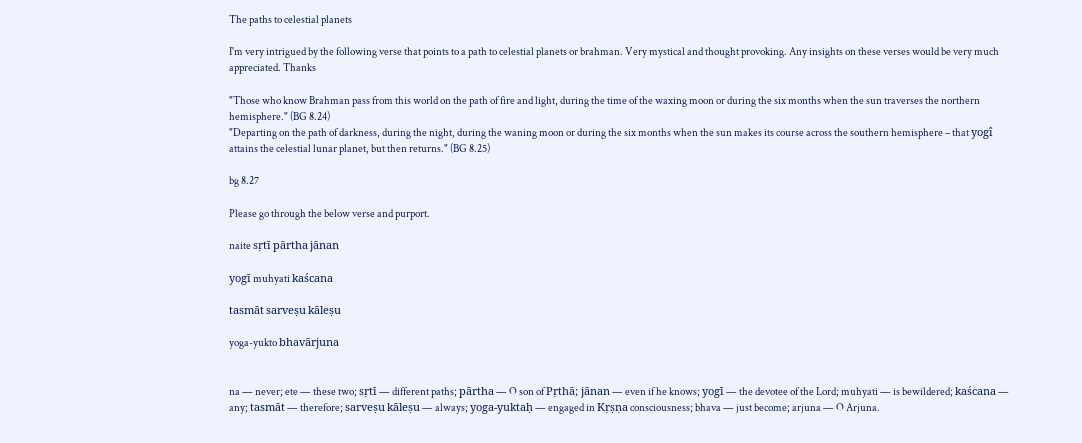The paths to celestial planets

I'm very intrigued by the following verse that points to a path to celestial planets or brahman. Very mystical and thought provoking. Any insights on these verses would be very much appreciated. Thanks

"Those who know Brahman pass from this world on the path of fire and light, during the time of the waxing moon or during the six months when the sun traverses the northern hemisphere." (BG 8.24)
"Departing on the path of darkness, during the night, during the waning moon or during the six months when the sun makes its course across the southern hemisphere – that yogî attains the celestial lunar planet, but then returns." (BG 8.25)

bg 8.27

Please go through the below verse and purport.

naite sṛtī pārtha jānan

yogī muhyati kaścana

tasmāt sarveṣu kāleṣu

yoga-yukto bhavārjuna


na — never; ete — these two; sṛtī — different paths; pārtha — O son of Pṛthā; jānan — even if he knows; yogī — the devotee of the Lord; muhyati — is bewildered; kaścana — any; tasmāt — therefore; sarveṣu kāleṣu — always; yoga-yuktaḥ — engaged in Kṛṣṇa consciousness; bhava — just become; arjuna — O Arjuna.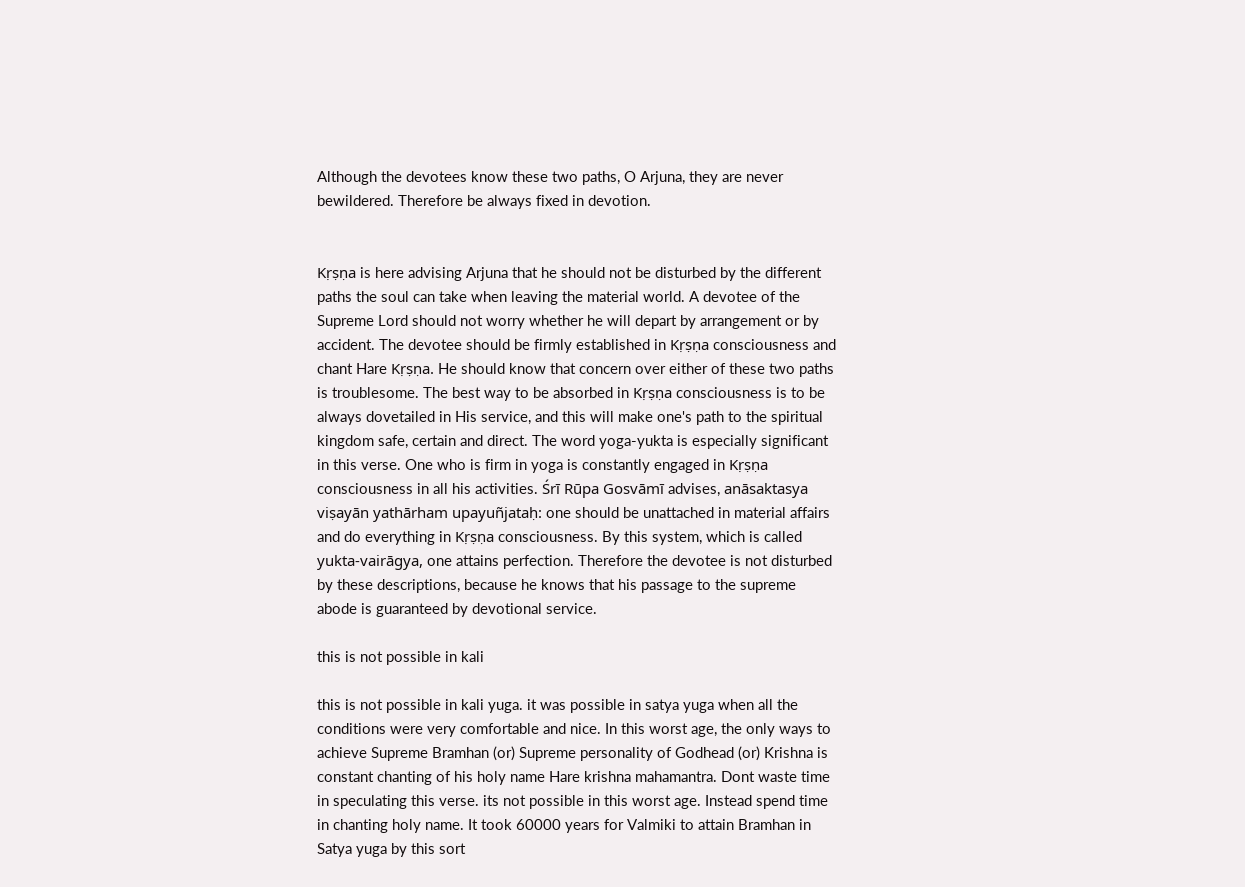Although the devotees know these two paths, O Arjuna, they are never bewildered. Therefore be always fixed in devotion.


Kṛṣṇa is here advising Arjuna that he should not be disturbed by the different paths the soul can take when leaving the material world. A devotee of the Supreme Lord should not worry whether he will depart by arrangement or by accident. The devotee should be firmly established in Kṛṣṇa consciousness and chant Hare Kṛṣṇa. He should know that concern over either of these two paths is troublesome. The best way to be absorbed in Kṛṣṇa consciousness is to be always dovetailed in His service, and this will make one's path to the spiritual kingdom safe, certain and direct. The word yoga-yukta is especially significant in this verse. One who is firm in yoga is constantly engaged in Kṛṣṇa consciousness in all his activities. Śrī Rūpa Gosvāmī advises, anāsaktasya viṣayān yathārham upayuñjataḥ: one should be unattached in material affairs and do everything in Kṛṣṇa consciousness. By this system, which is called yukta-vairāgya, one attains perfection. Therefore the devotee is not disturbed by these descriptions, because he knows that his passage to the supreme abode is guaranteed by devotional service.

this is not possible in kali

this is not possible in kali yuga. it was possible in satya yuga when all the conditions were very comfortable and nice. In this worst age, the only ways to achieve Supreme Bramhan (or) Supreme personality of Godhead (or) Krishna is constant chanting of his holy name Hare krishna mahamantra. Dont waste time in speculating this verse. its not possible in this worst age. Instead spend time in chanting holy name. It took 60000 years for Valmiki to attain Bramhan in Satya yuga by this sort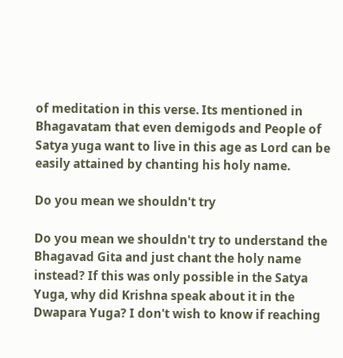of meditation in this verse. Its mentioned in Bhagavatam that even demigods and People of Satya yuga want to live in this age as Lord can be easily attained by chanting his holy name.

Do you mean we shouldn't try

Do you mean we shouldn't try to understand the Bhagavad Gita and just chant the holy name instead? If this was only possible in the Satya Yuga, why did Krishna speak about it in the Dwapara Yuga? I don't wish to know if reaching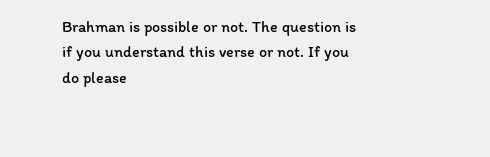Brahman is possible or not. The question is if you understand this verse or not. If you do please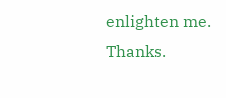enlighten me. Thanks.